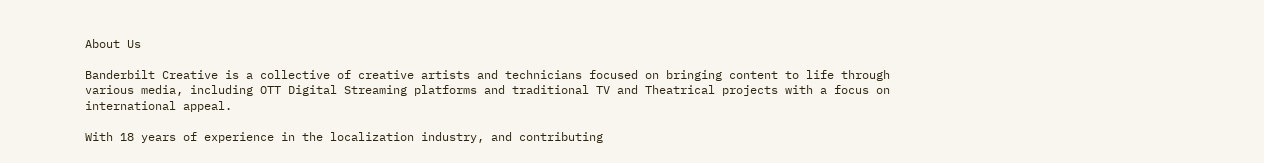About Us

Banderbilt Creative is a collective of creative artists and technicians focused on bringing content to life through various media, including OTT Digital Streaming platforms and traditional TV and Theatrical projects with a focus on international appeal.

With 18 years of experience in the localization industry, and contributing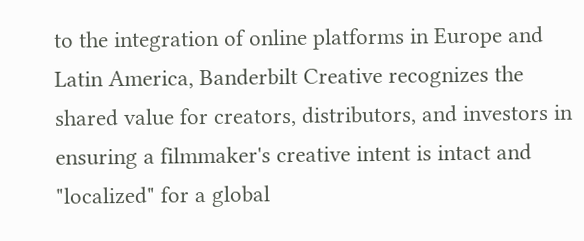to the integration of online platforms in Europe and Latin America, Banderbilt Creative recognizes the shared value for creators, distributors, and investors in ensuring a filmmaker's creative intent is intact and "localized" for a global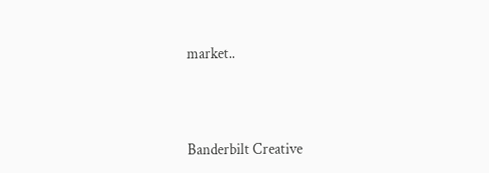market..



Banderbilt Creative